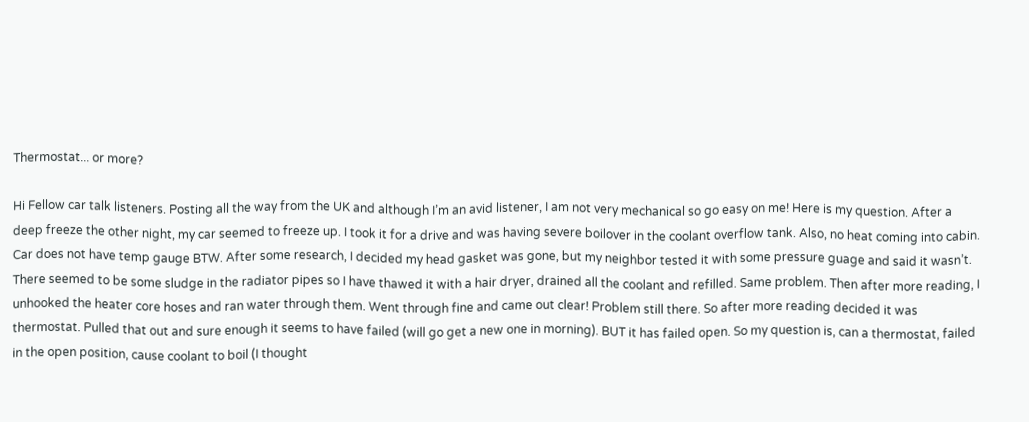Thermostat... or more?

Hi Fellow car talk listeners. Posting all the way from the UK and although I’m an avid listener, I am not very mechanical so go easy on me! Here is my question. After a deep freeze the other night, my car seemed to freeze up. I took it for a drive and was having severe boilover in the coolant overflow tank. Also, no heat coming into cabin. Car does not have temp gauge BTW. After some research, I decided my head gasket was gone, but my neighbor tested it with some pressure guage and said it wasn’t. There seemed to be some sludge in the radiator pipes so I have thawed it with a hair dryer, drained all the coolant and refilled. Same problem. Then after more reading, I unhooked the heater core hoses and ran water through them. Went through fine and came out clear! Problem still there. So after more reading decided it was thermostat. Pulled that out and sure enough it seems to have failed (will go get a new one in morning). BUT it has failed open. So my question is, can a thermostat, failed in the open position, cause coolant to boil (I thought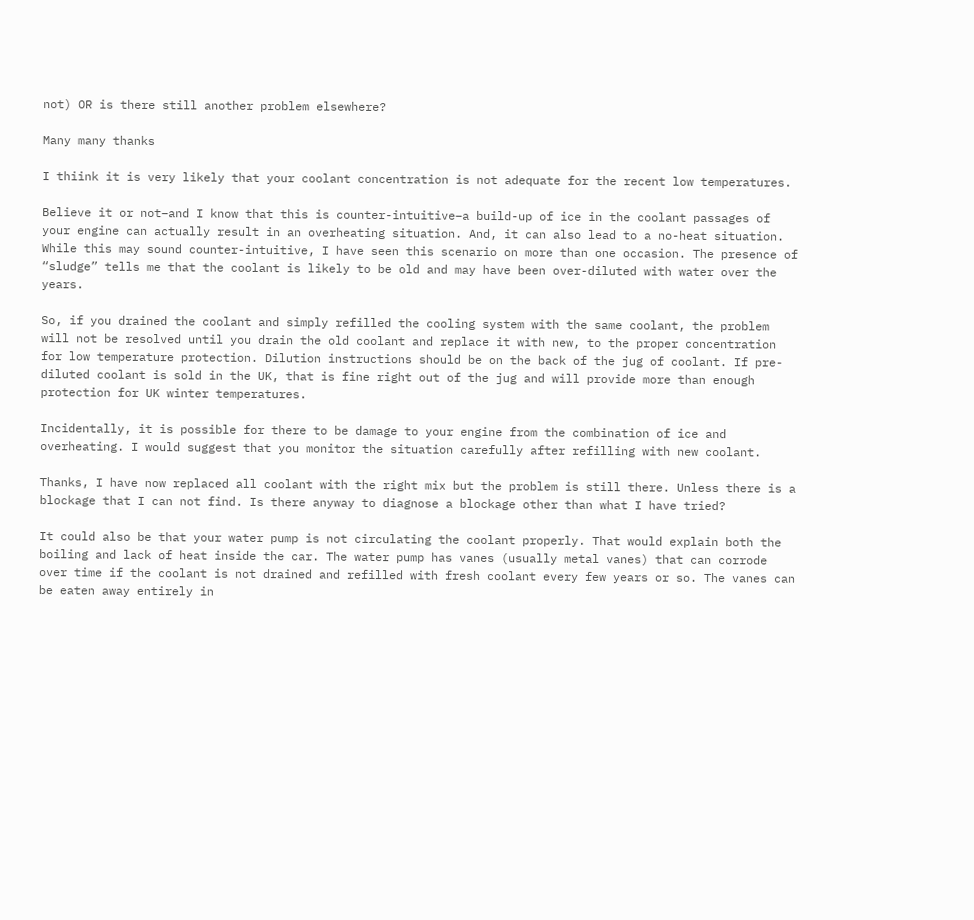not) OR is there still another problem elsewhere?

Many many thanks

I thiink it is very likely that your coolant concentration is not adequate for the recent low temperatures.

Believe it or not–and I know that this is counter-intuitive–a build-up of ice in the coolant passages of your engine can actually result in an overheating situation. And, it can also lead to a no-heat situation. While this may sound counter-intuitive, I have seen this scenario on more than one occasion. The presence of “sludge” tells me that the coolant is likely to be old and may have been over-diluted with water over the years.

So, if you drained the coolant and simply refilled the cooling system with the same coolant, the problem will not be resolved until you drain the old coolant and replace it with new, to the proper concentration for low temperature protection. Dilution instructions should be on the back of the jug of coolant. If pre-diluted coolant is sold in the UK, that is fine right out of the jug and will provide more than enough protection for UK winter temperatures.

Incidentally, it is possible for there to be damage to your engine from the combination of ice and overheating. I would suggest that you monitor the situation carefully after refilling with new coolant.

Thanks, I have now replaced all coolant with the right mix but the problem is still there. Unless there is a blockage that I can not find. Is there anyway to diagnose a blockage other than what I have tried?

It could also be that your water pump is not circulating the coolant properly. That would explain both the boiling and lack of heat inside the car. The water pump has vanes (usually metal vanes) that can corrode over time if the coolant is not drained and refilled with fresh coolant every few years or so. The vanes can be eaten away entirely in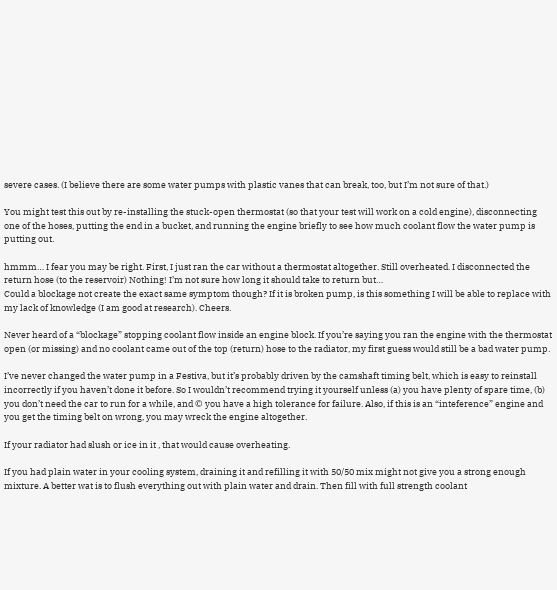severe cases. (I believe there are some water pumps with plastic vanes that can break, too, but I’m not sure of that.)

You might test this out by re-installing the stuck-open thermostat (so that your test will work on a cold engine), disconnecting one of the hoses, putting the end in a bucket, and running the engine briefly to see how much coolant flow the water pump is putting out.

hmmm… I fear you may be right. First, I just ran the car without a thermostat altogether. Still overheated. I disconnected the return hose (to the reservoir) Nothing! I’m not sure how long it should take to return but…
Could a blockage not create the exact same symptom though? If it is broken pump, is this something I will be able to replace with my lack of knowledge (I am good at research). Cheers.

Never heard of a “blockage” stopping coolant flow inside an engine block. If you’re saying you ran the engine with the thermostat open (or missing) and no coolant came out of the top (return) hose to the radiator, my first guess would still be a bad water pump.

I’ve never changed the water pump in a Festiva, but it’s probably driven by the camshaft timing belt, which is easy to reinstall incorrectly if you haven’t done it before. So I wouldn’t recommend trying it yourself unless (a) you have plenty of spare time, (b) you don’t need the car to run for a while, and © you have a high tolerance for failure. Also, if this is an “inteference” engine and you get the timing belt on wrong, you may wreck the engine altogether.

If your radiator had slush or ice in it , that would cause overheating.

If you had plain water in your cooling system, draining it and refilling it with 50/50 mix might not give you a strong enough mixture. A better wat is to flush everything out with plain water and drain. Then fill with full strength coolant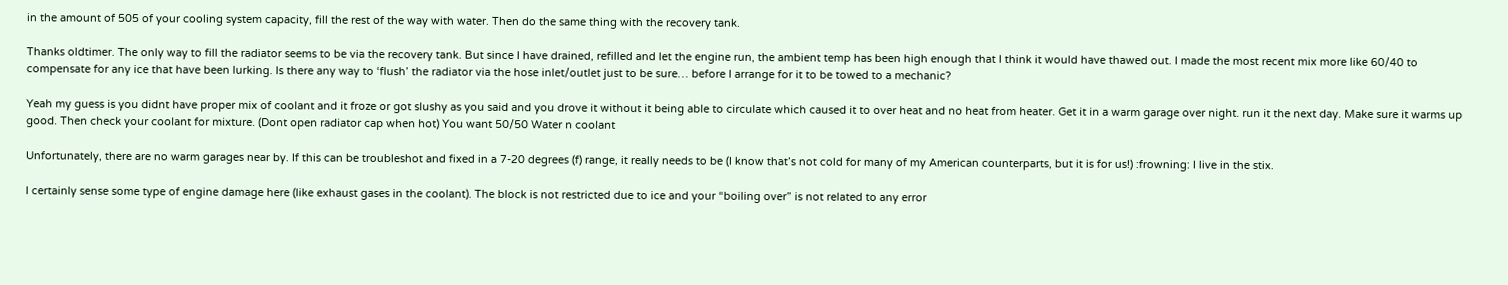in the amount of 505 of your cooling system capacity, fill the rest of the way with water. Then do the same thing with the recovery tank.

Thanks oldtimer. The only way to fill the radiator seems to be via the recovery tank. But since I have drained, refilled and let the engine run, the ambient temp has been high enough that I think it would have thawed out. I made the most recent mix more like 60/40 to compensate for any ice that have been lurking. Is there any way to ‘flush’ the radiator via the hose inlet/outlet just to be sure… before I arrange for it to be towed to a mechanic?

Yeah my guess is you didnt have proper mix of coolant and it froze or got slushy as you said and you drove it without it being able to circulate which caused it to over heat and no heat from heater. Get it in a warm garage over night. run it the next day. Make sure it warms up good. Then check your coolant for mixture. (Dont open radiator cap when hot) You want 50/50 Water n coolant

Unfortunately, there are no warm garages near by. If this can be troubleshot and fixed in a 7-20 degrees (f) range, it really needs to be (I know that’s not cold for many of my American counterparts, but it is for us!) :frowning: I live in the stix.

I certainly sense some type of engine damage here (like exhaust gases in the coolant). The block is not restricted due to ice and your “boiling over” is not related to any error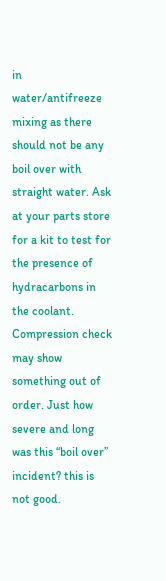in water/antifreeze mixing as there should not be any boil over with straight water. Ask at your parts store for a kit to test for the presence of hydracarbons in the coolant. Compression check may show something out of order. Just how severe and long was this “boil over” incident? this is not good.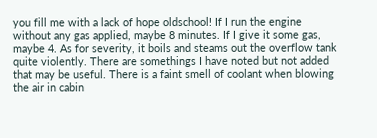you fill me with a lack of hope oldschool! If I run the engine without any gas applied, maybe 8 minutes. If I give it some gas, maybe 4. As for severity, it boils and steams out the overflow tank quite violently. There are somethings I have noted but not added that may be useful. There is a faint smell of coolant when blowing the air in cabin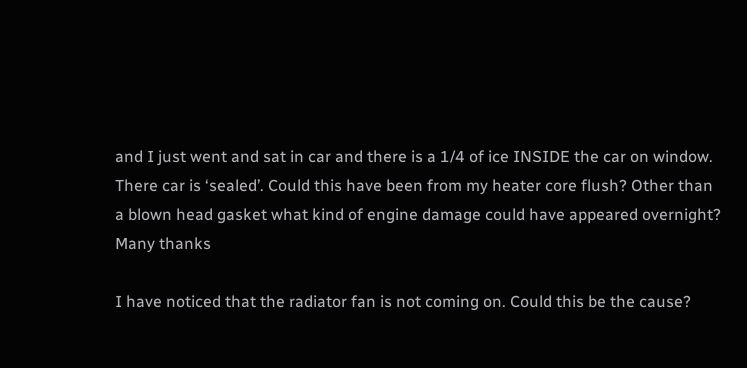and I just went and sat in car and there is a 1/4 of ice INSIDE the car on window. There car is ‘sealed’. Could this have been from my heater core flush? Other than a blown head gasket what kind of engine damage could have appeared overnight? Many thanks

I have noticed that the radiator fan is not coming on. Could this be the cause?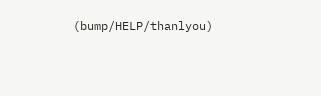(bump/HELP/thanlyou)